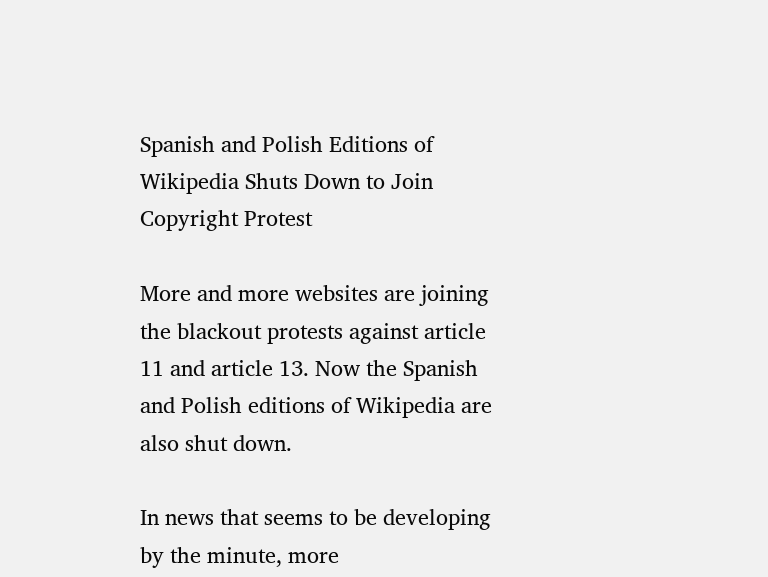Spanish and Polish Editions of Wikipedia Shuts Down to Join Copyright Protest

More and more websites are joining the blackout protests against article 11 and article 13. Now the Spanish and Polish editions of Wikipedia are also shut down.

In news that seems to be developing by the minute, more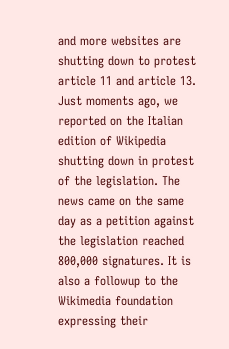and more websites are shutting down to protest article 11 and article 13. Just moments ago, we reported on the Italian edition of Wikipedia shutting down in protest of the legislation. The news came on the same day as a petition against the legislation reached 800,000 signatures. It is also a followup to the Wikimedia foundation expressing their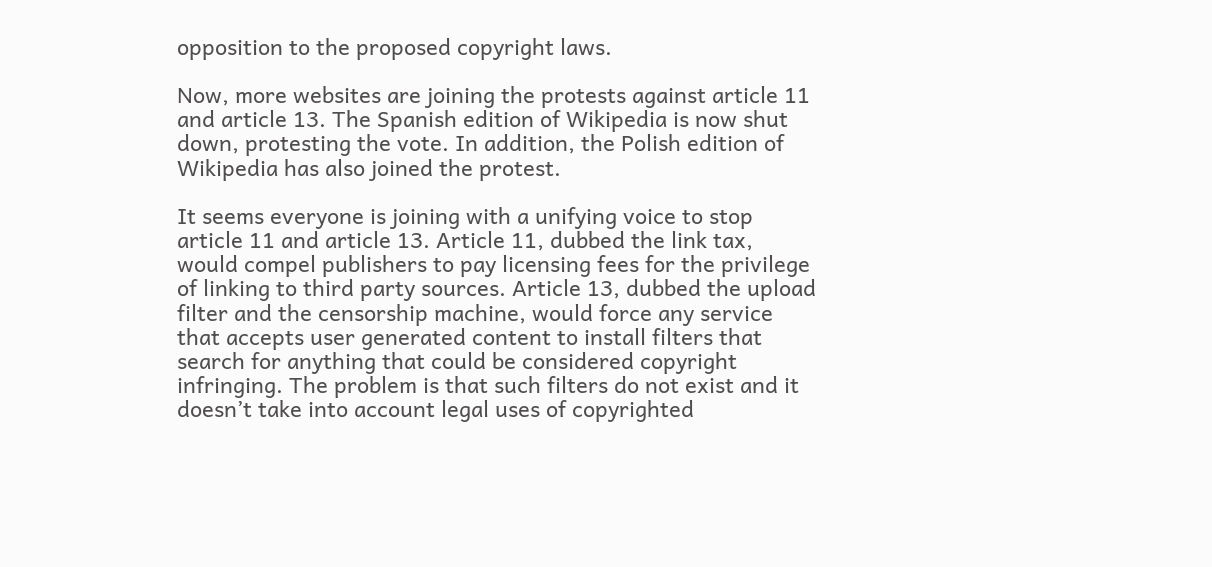opposition to the proposed copyright laws.

Now, more websites are joining the protests against article 11 and article 13. The Spanish edition of Wikipedia is now shut down, protesting the vote. In addition, the Polish edition of Wikipedia has also joined the protest.

It seems everyone is joining with a unifying voice to stop article 11 and article 13. Article 11, dubbed the link tax, would compel publishers to pay licensing fees for the privilege of linking to third party sources. Article 13, dubbed the upload filter and the censorship machine, would force any service that accepts user generated content to install filters that search for anything that could be considered copyright infringing. The problem is that such filters do not exist and it doesn’t take into account legal uses of copyrighted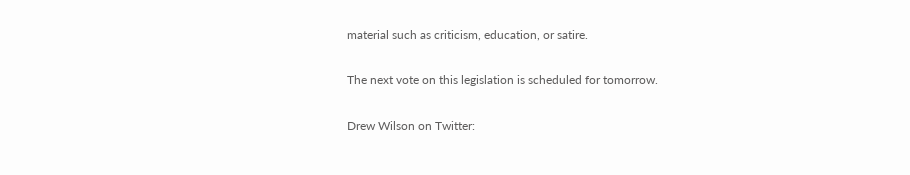material such as criticism, education, or satire.

The next vote on this legislation is scheduled for tomorrow.

Drew Wilson on Twitter: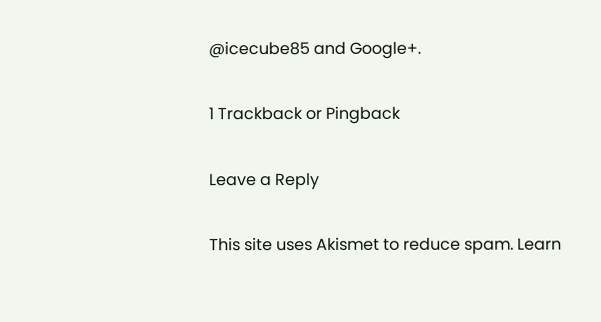@icecube85 and Google+.

1 Trackback or Pingback

Leave a Reply

This site uses Akismet to reduce spam. Learn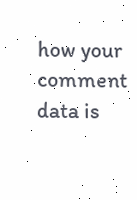how your comment data is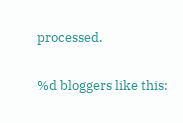processed.

%d bloggers like this: